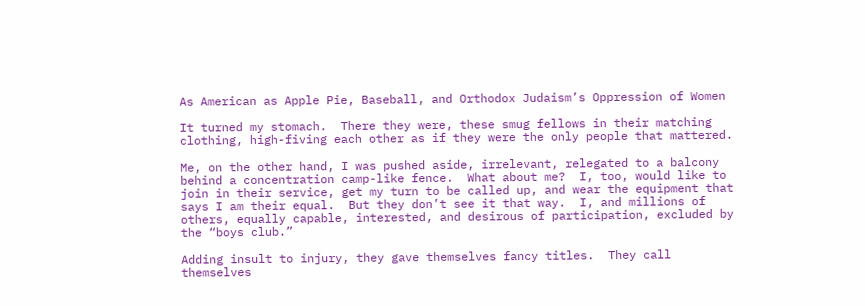As American as Apple Pie, Baseball, and Orthodox Judaism’s Oppression of Women

It turned my stomach.  There they were, these smug fellows in their matching clothing, high-fiving each other as if they were the only people that mattered.

Me, on the other hand, I was pushed aside, irrelevant, relegated to a balcony behind a concentration camp-like fence.  What about me?  I, too, would like to join in their service, get my turn to be called up, and wear the equipment that says I am their equal.  But they don’t see it that way.  I, and millions of others, equally capable, interested, and desirous of participation, excluded by the “boys club.”

Adding insult to injury, they gave themselves fancy titles.  They call themselves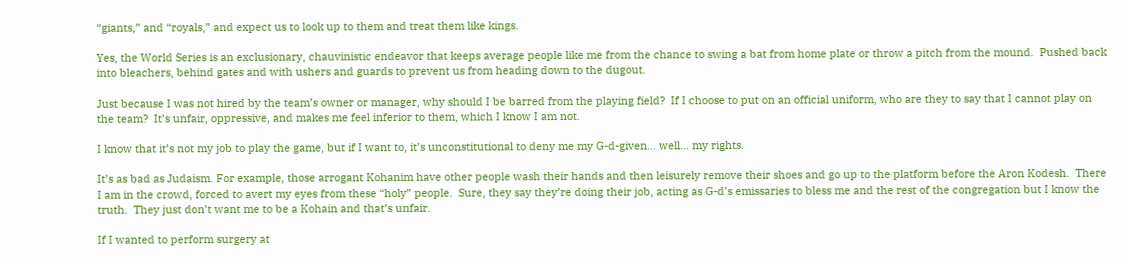“giants,” and “royals,” and expect us to look up to them and treat them like kings.

Yes, the World Series is an exclusionary, chauvinistic endeavor that keeps average people like me from the chance to swing a bat from home plate or throw a pitch from the mound.  Pushed back into bleachers, behind gates and with ushers and guards to prevent us from heading down to the dugout.

Just because I was not hired by the team’s owner or manager, why should I be barred from the playing field?  If I choose to put on an official uniform, who are they to say that I cannot play on the team?  It’s unfair, oppressive, and makes me feel inferior to them, which I know I am not.

I know that it’s not my job to play the game, but if I want to, it’s unconstitutional to deny me my G-d-given… well… my rights.

It’s as bad as Judaism. For example, those arrogant Kohanim have other people wash their hands and then leisurely remove their shoes and go up to the platform before the Aron Kodesh.  There I am in the crowd, forced to avert my eyes from these “holy” people.  Sure, they say they’re doing their job, acting as G-d’s emissaries to bless me and the rest of the congregation but I know the truth.  They just don’t want me to be a Kohain and that’s unfair.

If I wanted to perform surgery at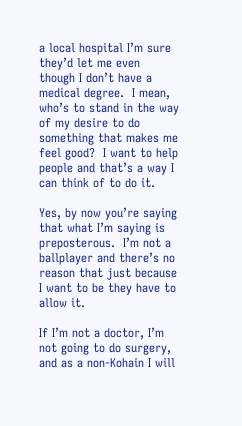a local hospital I’m sure they’d let me even though I don’t have a medical degree.  I mean, who’s to stand in the way of my desire to do something that makes me feel good?  I want to help people and that’s a way I can think of to do it.

Yes, by now you’re saying that what I’m saying is preposterous.  I’m not a ballplayer and there’s no reason that just because I want to be they have to allow it.

If I’m not a doctor, I’m not going to do surgery, and as a non-Kohain I will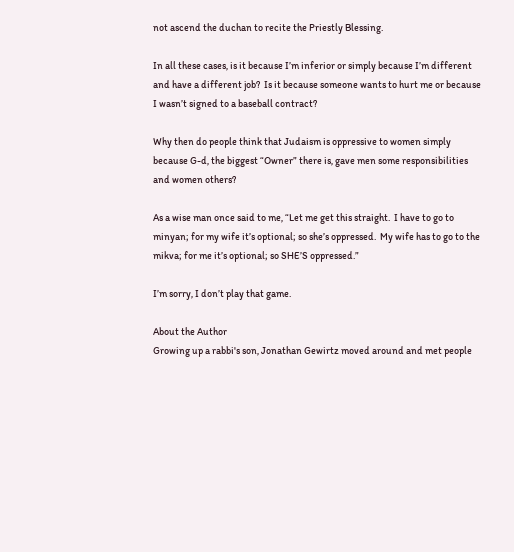not ascend the duchan to recite the Priestly Blessing.

In all these cases, is it because I’m inferior or simply because I’m different and have a different job?  Is it because someone wants to hurt me or because I wasn’t signed to a baseball contract?

Why then do people think that Judaism is oppressive to women simply because G-d, the biggest “Owner” there is, gave men some responsibilities and women others?

As a wise man once said to me, “Let me get this straight.  I have to go to minyan; for my wife it’s optional; so she’s oppressed.  My wife has to go to the mikva; for me it’s optional; so SHE’S oppressed.”

I’m sorry, I don’t play that game.

About the Author
Growing up a rabbi's son, Jonathan Gewirtz moved around and met people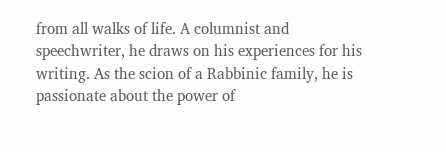from all walks of life. A columnist and speechwriter, he draws on his experiences for his writing. As the scion of a Rabbinic family, he is passionate about the power of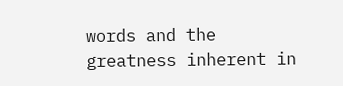words and the greatness inherent in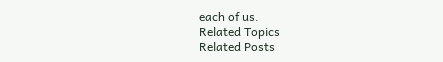each of us.
Related Topics
Related Posts